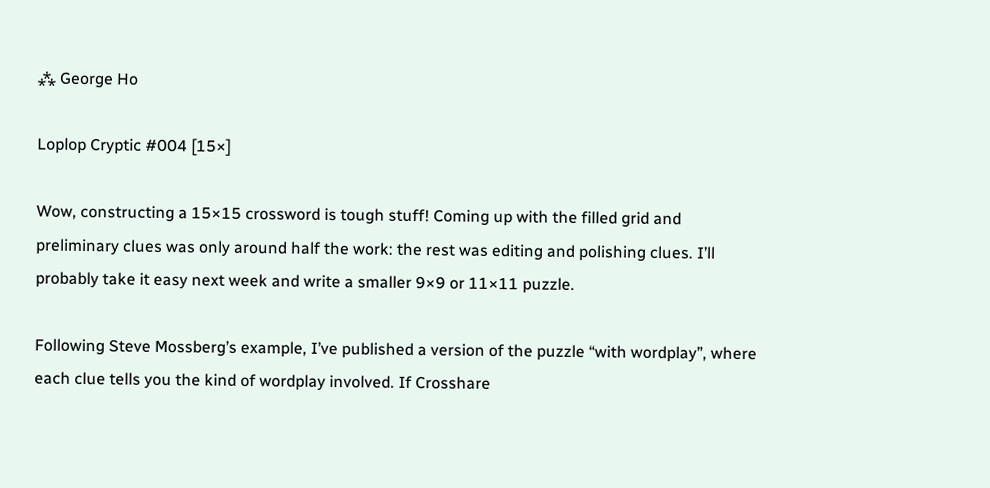⁂ George Ho

Loplop Cryptic #004 [15×]

Wow, constructing a 15×15 crossword is tough stuff! Coming up with the filled grid and preliminary clues was only around half the work: the rest was editing and polishing clues. I’ll probably take it easy next week and write a smaller 9×9 or 11×11 puzzle.

Following Steve Mossberg’s example, I’ve published a version of the puzzle “with wordplay”, where each clue tells you the kind of wordplay involved. If Crosshare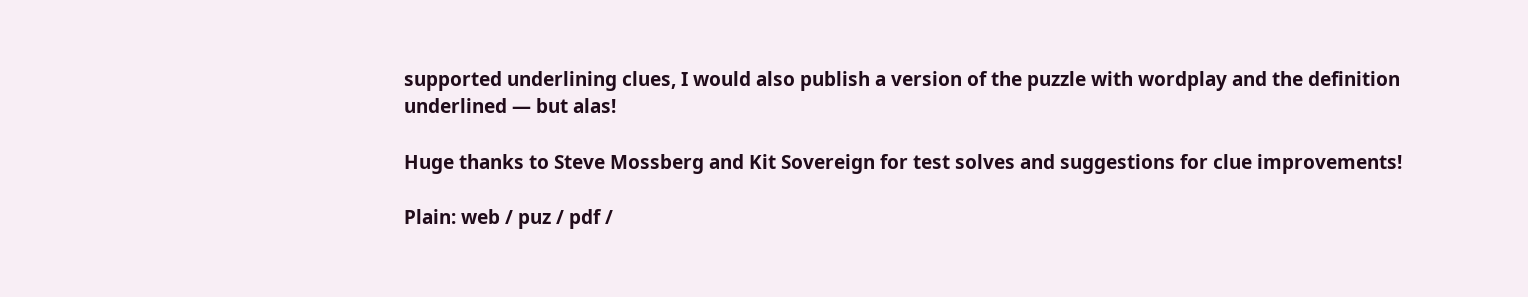supported underlining clues, I would also publish a version of the puzzle with wordplay and the definition underlined — but alas!

Huge thanks to Steve Mossberg and Kit Sovereign for test solves and suggestions for clue improvements!

Plain: web / puz / pdf /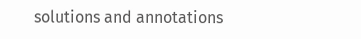solutions and annotations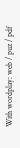With wordplay: web / puz / pdf